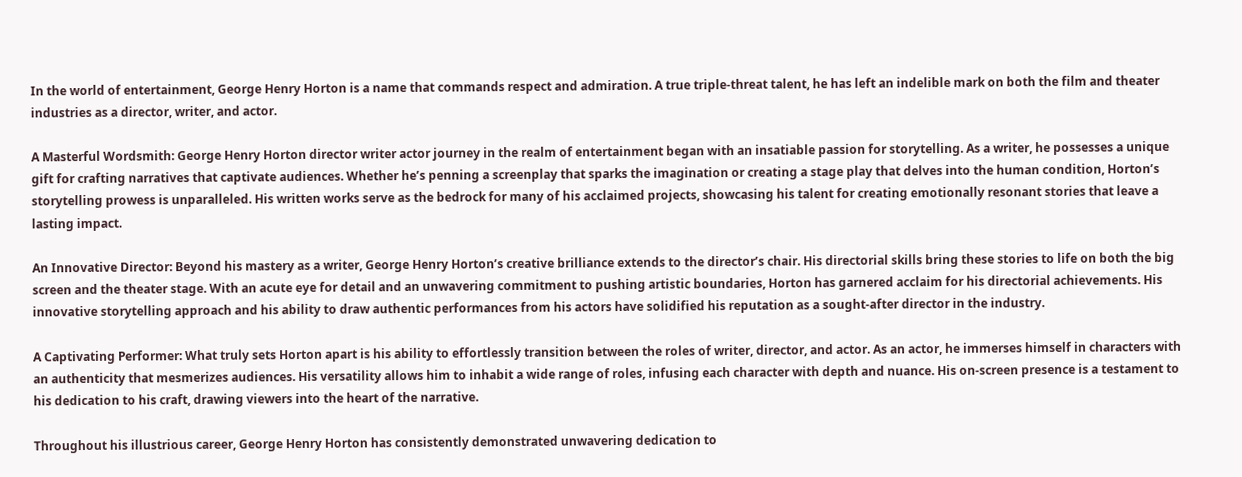In the world of entertainment, George Henry Horton is a name that commands respect and admiration. A true triple-threat talent, he has left an indelible mark on both the film and theater industries as a director, writer, and actor.

A Masterful Wordsmith: George Henry Horton director writer actor journey in the realm of entertainment began with an insatiable passion for storytelling. As a writer, he possesses a unique gift for crafting narratives that captivate audiences. Whether he’s penning a screenplay that sparks the imagination or creating a stage play that delves into the human condition, Horton’s storytelling prowess is unparalleled. His written works serve as the bedrock for many of his acclaimed projects, showcasing his talent for creating emotionally resonant stories that leave a lasting impact.

An Innovative Director: Beyond his mastery as a writer, George Henry Horton’s creative brilliance extends to the director’s chair. His directorial skills bring these stories to life on both the big screen and the theater stage. With an acute eye for detail and an unwavering commitment to pushing artistic boundaries, Horton has garnered acclaim for his directorial achievements. His innovative storytelling approach and his ability to draw authentic performances from his actors have solidified his reputation as a sought-after director in the industry.

A Captivating Performer: What truly sets Horton apart is his ability to effortlessly transition between the roles of writer, director, and actor. As an actor, he immerses himself in characters with an authenticity that mesmerizes audiences. His versatility allows him to inhabit a wide range of roles, infusing each character with depth and nuance. His on-screen presence is a testament to his dedication to his craft, drawing viewers into the heart of the narrative.

Throughout his illustrious career, George Henry Horton has consistently demonstrated unwavering dedication to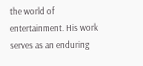the world of entertainment. His work serves as an enduring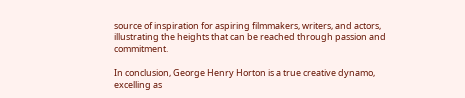source of inspiration for aspiring filmmakers, writers, and actors, illustrating the heights that can be reached through passion and commitment.

In conclusion, George Henry Horton is a true creative dynamo, excelling as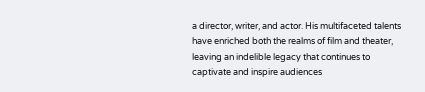a director, writer, and actor. His multifaceted talents have enriched both the realms of film and theater, leaving an indelible legacy that continues to captivate and inspire audiences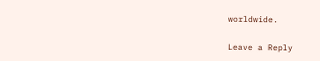worldwide.

Leave a Reply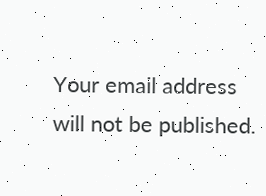Your email address will not be published.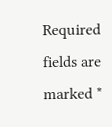Required fields are marked *